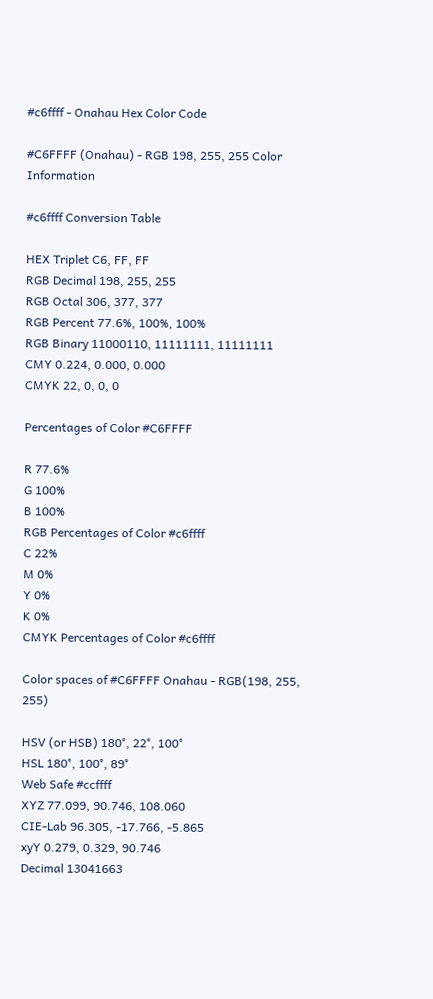#c6ffff - Onahau Hex Color Code

#C6FFFF (Onahau) - RGB 198, 255, 255 Color Information

#c6ffff Conversion Table

HEX Triplet C6, FF, FF
RGB Decimal 198, 255, 255
RGB Octal 306, 377, 377
RGB Percent 77.6%, 100%, 100%
RGB Binary 11000110, 11111111, 11111111
CMY 0.224, 0.000, 0.000
CMYK 22, 0, 0, 0

Percentages of Color #C6FFFF

R 77.6%
G 100%
B 100%
RGB Percentages of Color #c6ffff
C 22%
M 0%
Y 0%
K 0%
CMYK Percentages of Color #c6ffff

Color spaces of #C6FFFF Onahau - RGB(198, 255, 255)

HSV (or HSB) 180°, 22°, 100°
HSL 180°, 100°, 89°
Web Safe #ccffff
XYZ 77.099, 90.746, 108.060
CIE-Lab 96.305, -17.766, -5.865
xyY 0.279, 0.329, 90.746
Decimal 13041663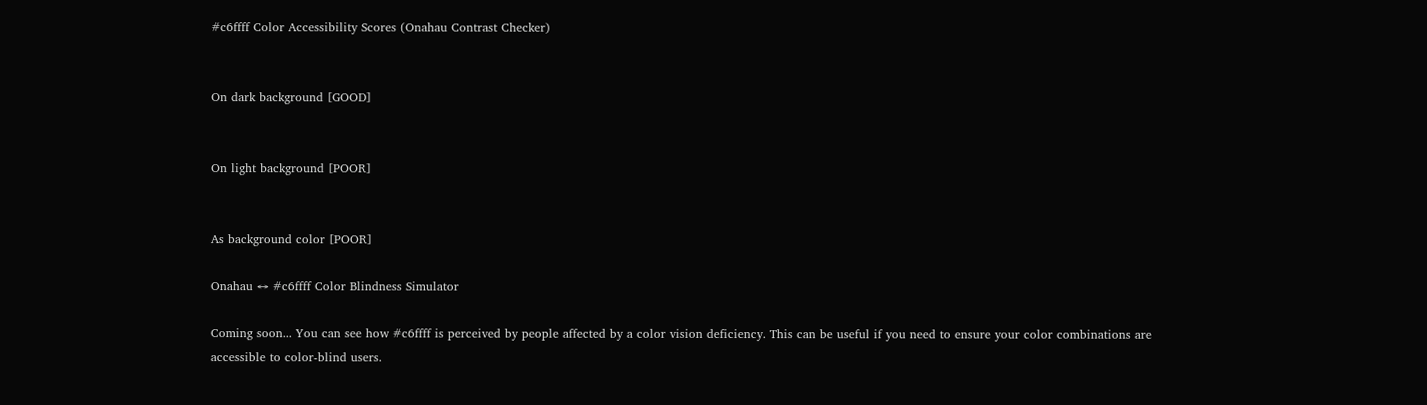#c6ffff Color Accessibility Scores (Onahau Contrast Checker)


On dark background [GOOD]


On light background [POOR]


As background color [POOR]

Onahau ↔ #c6ffff Color Blindness Simulator

Coming soon... You can see how #c6ffff is perceived by people affected by a color vision deficiency. This can be useful if you need to ensure your color combinations are accessible to color-blind users.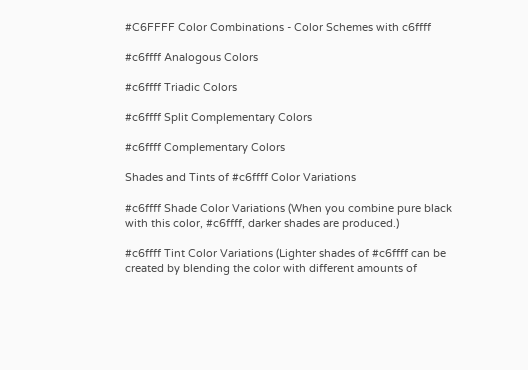#C6FFFF Color Combinations - Color Schemes with c6ffff

#c6ffff Analogous Colors

#c6ffff Triadic Colors

#c6ffff Split Complementary Colors

#c6ffff Complementary Colors

Shades and Tints of #c6ffff Color Variations

#c6ffff Shade Color Variations (When you combine pure black with this color, #c6ffff, darker shades are produced.)

#c6ffff Tint Color Variations (Lighter shades of #c6ffff can be created by blending the color with different amounts of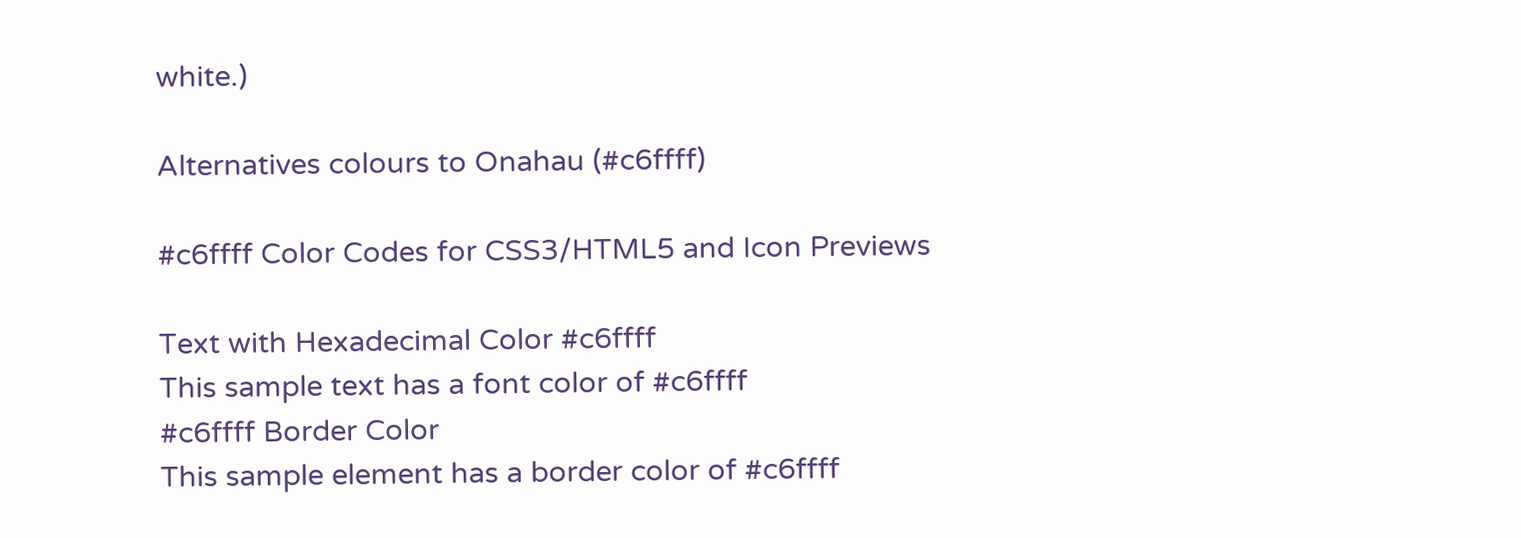white.)

Alternatives colours to Onahau (#c6ffff)

#c6ffff Color Codes for CSS3/HTML5 and Icon Previews

Text with Hexadecimal Color #c6ffff
This sample text has a font color of #c6ffff
#c6ffff Border Color
This sample element has a border color of #c6ffff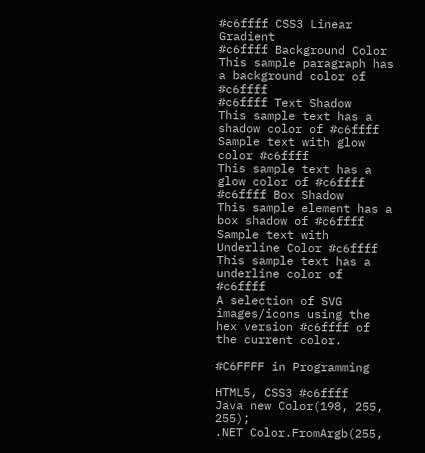#c6ffff CSS3 Linear Gradient
#c6ffff Background Color
This sample paragraph has a background color of #c6ffff
#c6ffff Text Shadow
This sample text has a shadow color of #c6ffff
Sample text with glow color #c6ffff
This sample text has a glow color of #c6ffff
#c6ffff Box Shadow
This sample element has a box shadow of #c6ffff
Sample text with Underline Color #c6ffff
This sample text has a underline color of #c6ffff
A selection of SVG images/icons using the hex version #c6ffff of the current color.

#C6FFFF in Programming

HTML5, CSS3 #c6ffff
Java new Color(198, 255, 255);
.NET Color.FromArgb(255,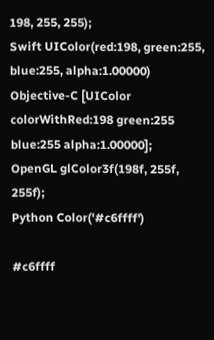198, 255, 255);
Swift UIColor(red:198, green:255, blue:255, alpha:1.00000)
Objective-C [UIColor colorWithRed:198 green:255 blue:255 alpha:1.00000];
OpenGL glColor3f(198f, 255f, 255f);
Python Color('#c6ffff')

#c6ffff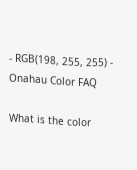- RGB(198, 255, 255) - Onahau Color FAQ

What is the color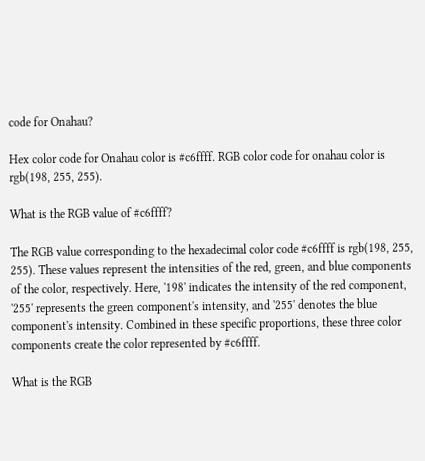code for Onahau?

Hex color code for Onahau color is #c6ffff. RGB color code for onahau color is rgb(198, 255, 255).

What is the RGB value of #c6ffff?

The RGB value corresponding to the hexadecimal color code #c6ffff is rgb(198, 255, 255). These values represent the intensities of the red, green, and blue components of the color, respectively. Here, '198' indicates the intensity of the red component, '255' represents the green component's intensity, and '255' denotes the blue component's intensity. Combined in these specific proportions, these three color components create the color represented by #c6ffff.

What is the RGB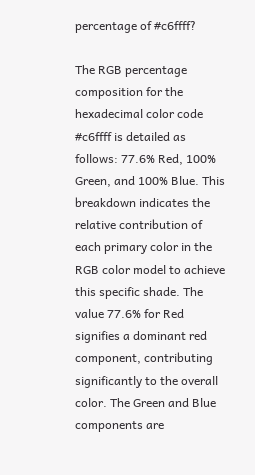percentage of #c6ffff?

The RGB percentage composition for the hexadecimal color code #c6ffff is detailed as follows: 77.6% Red, 100% Green, and 100% Blue. This breakdown indicates the relative contribution of each primary color in the RGB color model to achieve this specific shade. The value 77.6% for Red signifies a dominant red component, contributing significantly to the overall color. The Green and Blue components are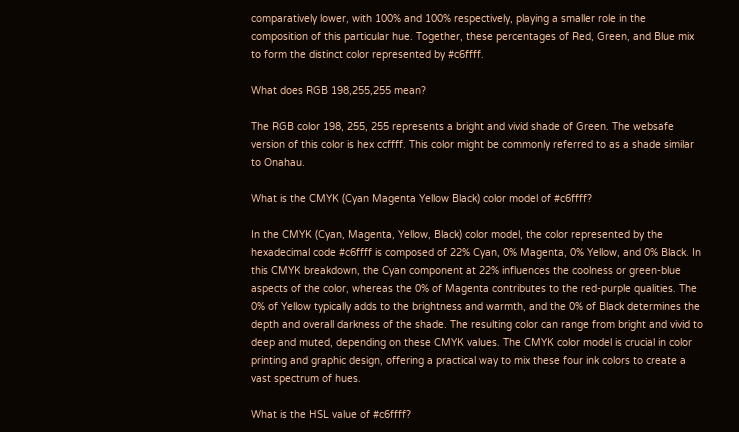comparatively lower, with 100% and 100% respectively, playing a smaller role in the composition of this particular hue. Together, these percentages of Red, Green, and Blue mix to form the distinct color represented by #c6ffff.

What does RGB 198,255,255 mean?

The RGB color 198, 255, 255 represents a bright and vivid shade of Green. The websafe version of this color is hex ccffff. This color might be commonly referred to as a shade similar to Onahau.

What is the CMYK (Cyan Magenta Yellow Black) color model of #c6ffff?

In the CMYK (Cyan, Magenta, Yellow, Black) color model, the color represented by the hexadecimal code #c6ffff is composed of 22% Cyan, 0% Magenta, 0% Yellow, and 0% Black. In this CMYK breakdown, the Cyan component at 22% influences the coolness or green-blue aspects of the color, whereas the 0% of Magenta contributes to the red-purple qualities. The 0% of Yellow typically adds to the brightness and warmth, and the 0% of Black determines the depth and overall darkness of the shade. The resulting color can range from bright and vivid to deep and muted, depending on these CMYK values. The CMYK color model is crucial in color printing and graphic design, offering a practical way to mix these four ink colors to create a vast spectrum of hues.

What is the HSL value of #c6ffff?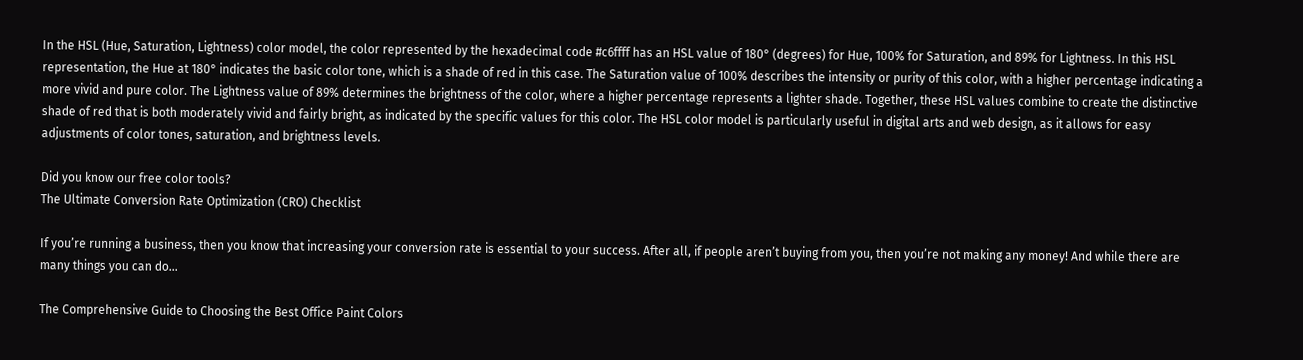In the HSL (Hue, Saturation, Lightness) color model, the color represented by the hexadecimal code #c6ffff has an HSL value of 180° (degrees) for Hue, 100% for Saturation, and 89% for Lightness. In this HSL representation, the Hue at 180° indicates the basic color tone, which is a shade of red in this case. The Saturation value of 100% describes the intensity or purity of this color, with a higher percentage indicating a more vivid and pure color. The Lightness value of 89% determines the brightness of the color, where a higher percentage represents a lighter shade. Together, these HSL values combine to create the distinctive shade of red that is both moderately vivid and fairly bright, as indicated by the specific values for this color. The HSL color model is particularly useful in digital arts and web design, as it allows for easy adjustments of color tones, saturation, and brightness levels.

Did you know our free color tools?
The Ultimate Conversion Rate Optimization (CRO) Checklist

If you’re running a business, then you know that increasing your conversion rate is essential to your success. After all, if people aren’t buying from you, then you’re not making any money! And while there are many things you can do...

The Comprehensive Guide to Choosing the Best Office Paint Colors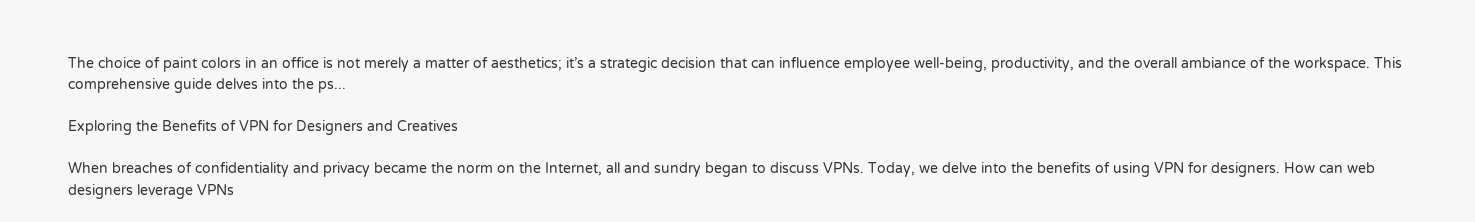The choice of paint colors in an office is not merely a matter of aesthetics; it’s a strategic decision that can influence employee well-being, productivity, and the overall ambiance of the workspace. This comprehensive guide delves into the ps...

Exploring the Benefits of VPN for Designers and Creatives

When breaches of confidentiality and privacy became the norm on the Internet, all and sundry began to discuss VPNs. Today, we delve into the benefits of using VPN for designers. How can web designers leverage VPNs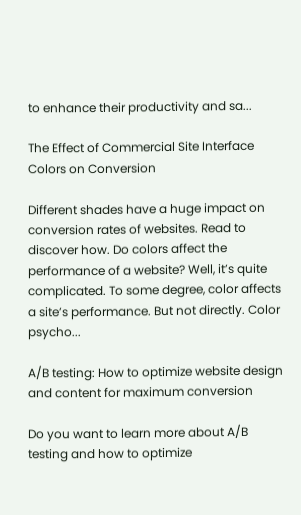to enhance their productivity and sa...

The Effect of Commercial Site Interface Colors on Conversion

Different shades have a huge impact on conversion rates of websites. Read to discover how. Do colors affect the performance of a website? Well, it’s quite complicated. To some degree, color affects a site’s performance. But not directly. Color psycho...

A/B testing: How to optimize website design and content for maximum conversion

Do you want to learn more about A/B testing and how to optimize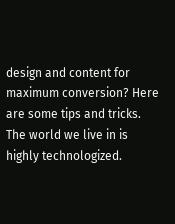design and content for maximum conversion? Here are some tips and tricks. The world we live in is highly technologized.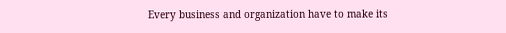Every business and organization have to make its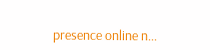presence online n...